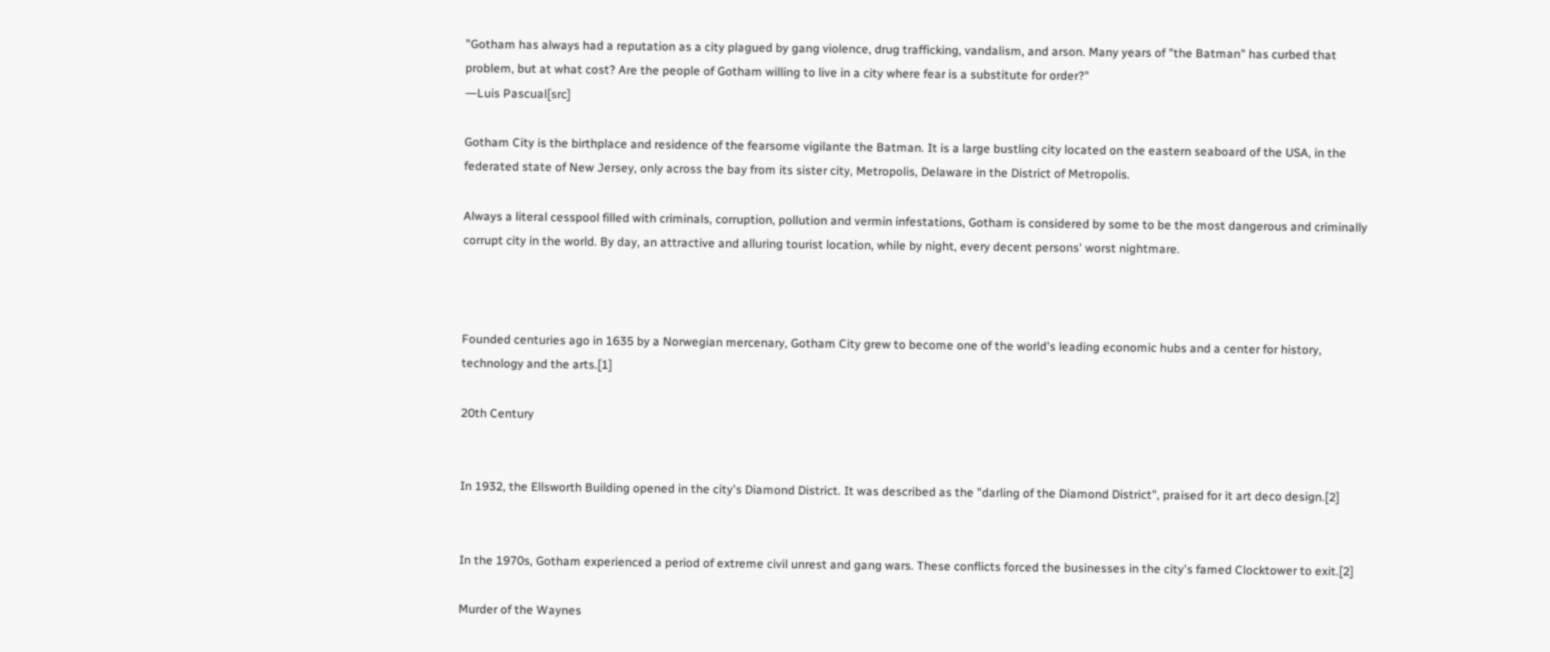"Gotham has always had a reputation as a city plagued by gang violence, drug trafficking, vandalism, and arson. Many years of "the Batman" has curbed that problem, but at what cost? Are the people of Gotham willing to live in a city where fear is a substitute for order?"
―Luis Pascual[src]

Gotham City is the birthplace and residence of the fearsome vigilante the Batman. It is a large bustling city located on the eastern seaboard of the USA, in the federated state of New Jersey, only across the bay from its sister city, Metropolis, Delaware in the District of Metropolis.

Always a literal cesspool filled with criminals, corruption, pollution and vermin infestations, Gotham is considered by some to be the most dangerous and criminally corrupt city in the world. By day, an attractive and alluring tourist location, while by night, every decent persons' worst nightmare.



Founded centuries ago in 1635 by a Norwegian mercenary, Gotham City grew to become one of the world's leading economic hubs and a center for history, technology and the arts.[1]

20th Century


In 1932, the Ellsworth Building opened in the city's Diamond District. It was described as the "darling of the Diamond District", praised for it art deco design.[2]


In the 1970s, Gotham experienced a period of extreme civil unrest and gang wars. These conflicts forced the businesses in the city's famed Clocktower to exit.[2]

Murder of the Waynes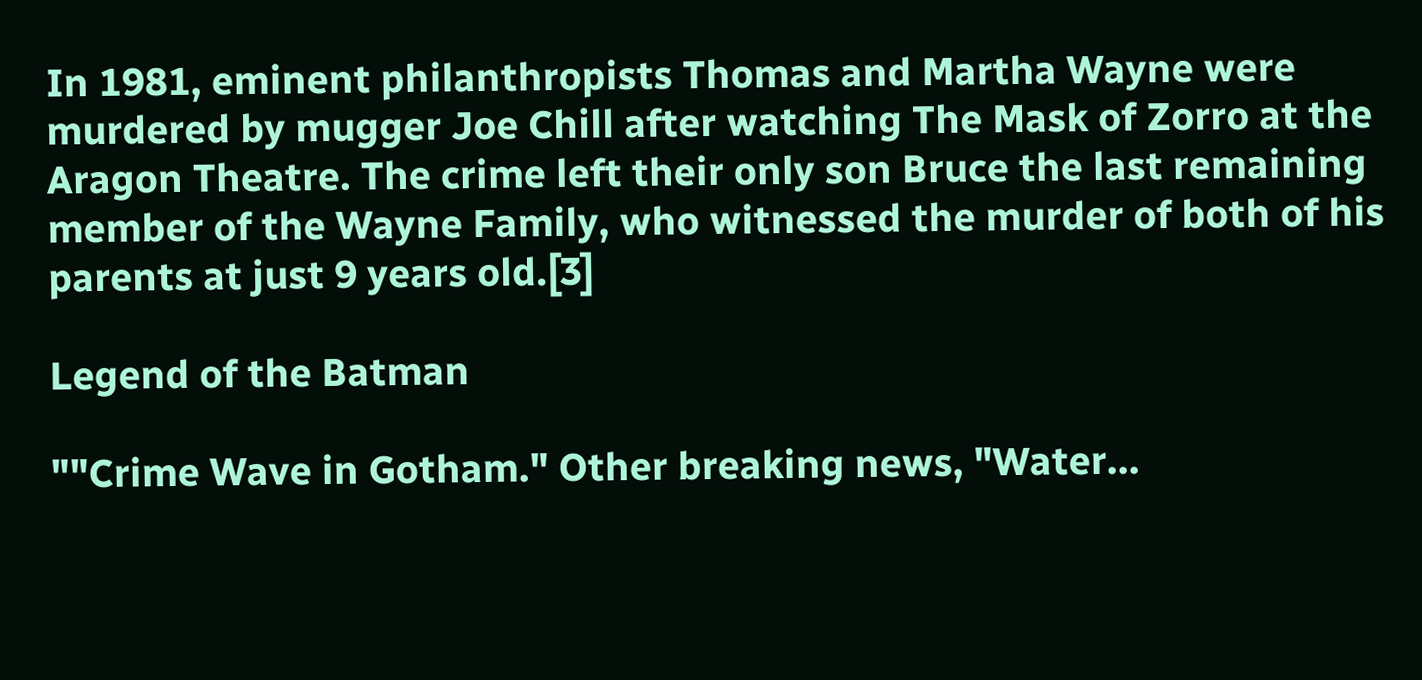In 1981, eminent philanthropists Thomas and Martha Wayne were murdered by mugger Joe Chill after watching The Mask of Zorro at the Aragon Theatre. The crime left their only son Bruce the last remaining member of the Wayne Family, who witnessed the murder of both of his parents at just 9 years old.[3]

Legend of the Batman

""Crime Wave in Gotham." Other breaking news, "Water...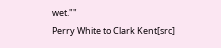wet.""
Perry White to Clark Kent[src]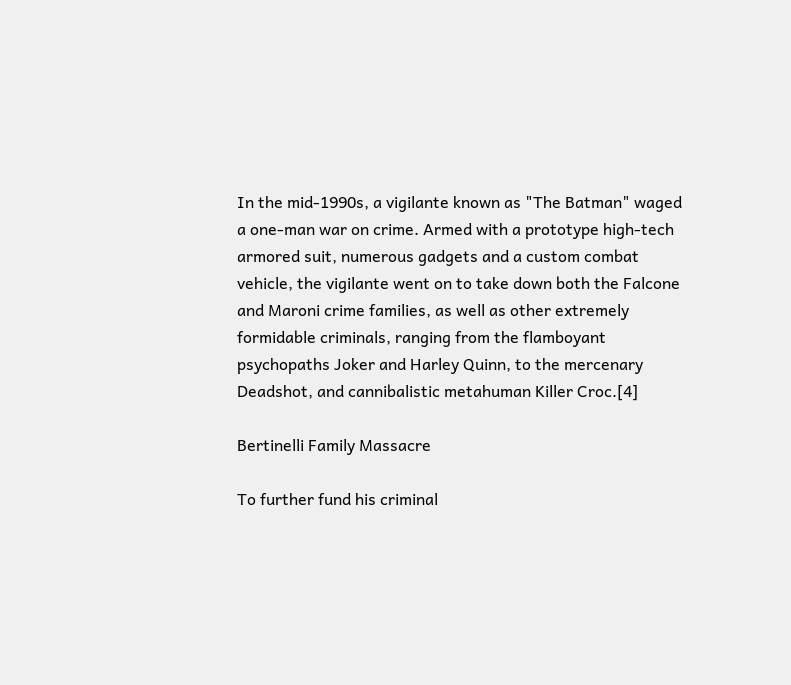In the mid-1990s, a vigilante known as "The Batman" waged a one-man war on crime. Armed with a prototype high-tech armored suit, numerous gadgets and a custom combat vehicle, the vigilante went on to take down both the Falcone and Maroni crime families, as well as other extremely formidable criminals, ranging from the flamboyant psychopaths Joker and Harley Quinn, to the mercenary Deadshot, and cannibalistic metahuman Killer Croc.[4]

Bertinelli Family Massacre

To further fund his criminal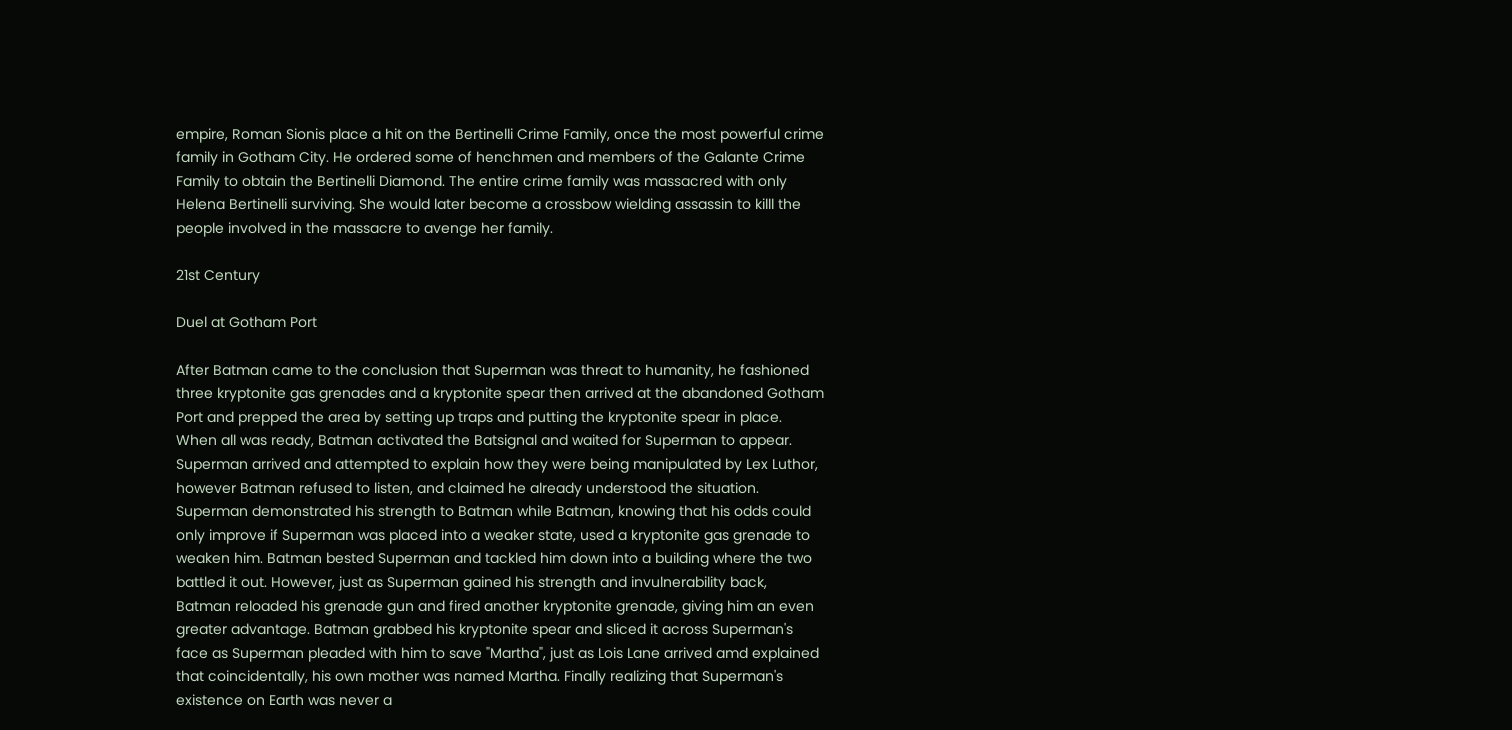empire, Roman Sionis place a hit on the Bertinelli Crime Family, once the most powerful crime family in Gotham City. He ordered some of henchmen and members of the Galante Crime Family to obtain the Bertinelli Diamond. The entire crime family was massacred with only Helena Bertinelli surviving. She would later become a crossbow wielding assassin to killl the people involved in the massacre to avenge her family.

21st Century

Duel at Gotham Port

After Batman came to the conclusion that Superman was threat to humanity, he fashioned three kryptonite gas grenades and a kryptonite spear then arrived at the abandoned Gotham Port and prepped the area by setting up traps and putting the kryptonite spear in place. When all was ready, Batman activated the Batsignal and waited for Superman to appear. Superman arrived and attempted to explain how they were being manipulated by Lex Luthor, however Batman refused to listen, and claimed he already understood the situation. Superman demonstrated his strength to Batman while Batman, knowing that his odds could only improve if Superman was placed into a weaker state, used a kryptonite gas grenade to weaken him. Batman bested Superman and tackled him down into a building where the two battled it out. However, just as Superman gained his strength and invulnerability back, Batman reloaded his grenade gun and fired another kryptonite grenade, giving him an even greater advantage. Batman grabbed his kryptonite spear and sliced it across Superman's face as Superman pleaded with him to save "Martha", just as Lois Lane arrived amd explained that coincidentally, his own mother was named Martha. Finally realizing that Superman's existence on Earth was never a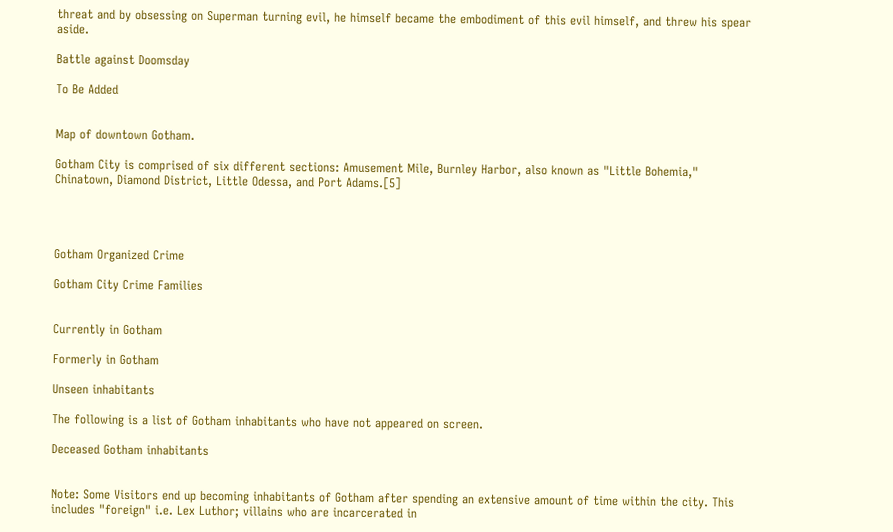threat and by obsessing on Superman turning evil, he himself became the embodiment of this evil himself, and threw his spear aside.

Battle against Doomsday

To Be Added


Map of downtown Gotham.

Gotham City is comprised of six different sections: Amusement Mile, Burnley Harbor, also known as "Little Bohemia," Chinatown, Diamond District, Little Odessa, and Port Adams.[5]




Gotham Organized Crime

Gotham City Crime Families


Currently in Gotham

Formerly in Gotham

Unseen inhabitants

The following is a list of Gotham inhabitants who have not appeared on screen.

Deceased Gotham inhabitants


Note: Some Visitors end up becoming inhabitants of Gotham after spending an extensive amount of time within the city. This includes "foreign" i.e. Lex Luthor; villains who are incarcerated in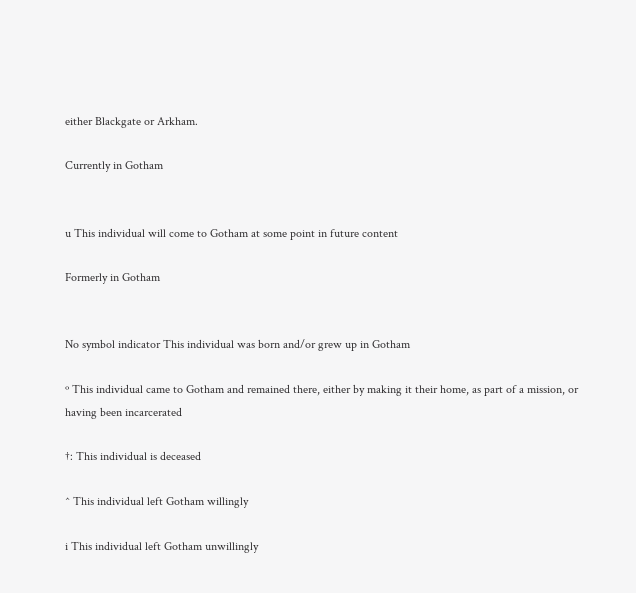either Blackgate or Arkham.

Currently in Gotham


u This individual will come to Gotham at some point in future content

Formerly in Gotham


No symbol indicator This individual was born and/or grew up in Gotham

º This individual came to Gotham and remained there, either by making it their home, as part of a mission, or having been incarcerated

†: This individual is deceased

^ This individual left Gotham willingly

i This individual left Gotham unwillingly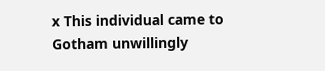x This individual came to Gotham unwillingly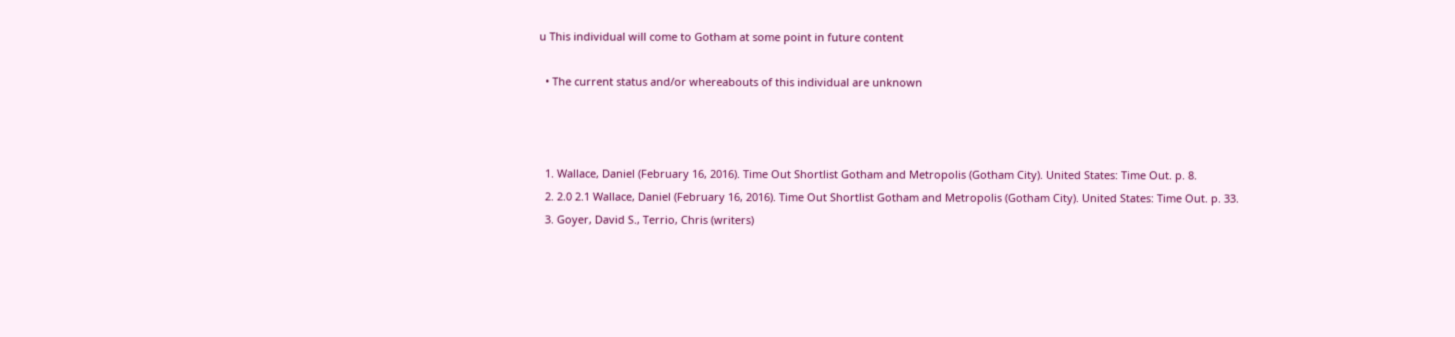u This individual will come to Gotham at some point in future content

  • The current status and/or whereabouts of this individual are unknown



  1. Wallace, Daniel (February 16, 2016). Time Out Shortlist Gotham and Metropolis (Gotham City). United States: Time Out. p. 8.
  2. 2.0 2.1 Wallace, Daniel (February 16, 2016). Time Out Shortlist Gotham and Metropolis (Gotham City). United States: Time Out. p. 33.
  3. Goyer, David S., Terrio, Chris (writers)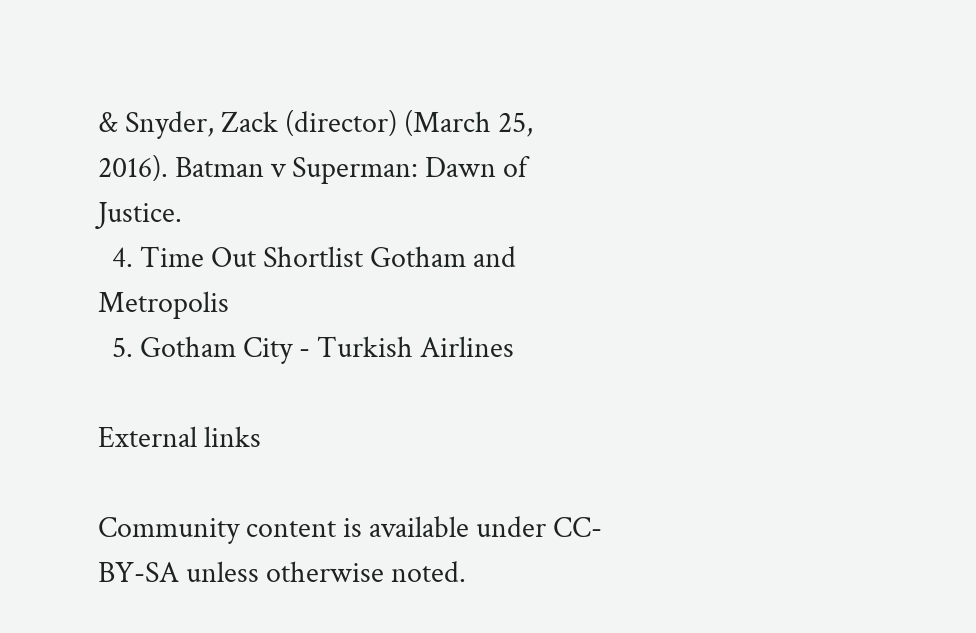& Snyder, Zack (director) (March 25, 2016). Batman v Superman: Dawn of Justice.
  4. Time Out Shortlist Gotham and Metropolis
  5. Gotham City - Turkish Airlines

External links

Community content is available under CC-BY-SA unless otherwise noted.